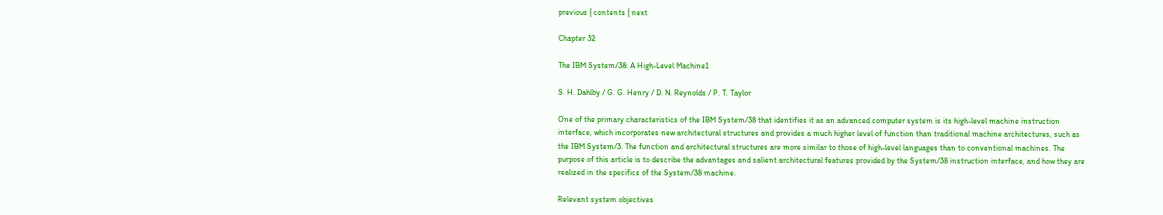previous | contents | next

Chapter 32

The IBM System/38: A High-Level Machine1

S. H. Dahlby / G. G. Henry / D. N. Reynolds / P. T. Taylor

One of the primary characteristics of the IBM System/38 that identifies it as an advanced computer system is its high-level machine instruction interface, which incorporates new architectural structures and provides a much higher level of function than traditional machine architectures, such as the IBM System/3. The function and architectural structures are more similar to those of high-level languages than to conventional machines. The purpose of this article is to describe the advantages and salient architectural features provided by the System/38 instruction interface, and how they are realized in the specifics of the System/38 machine.

Relevant system objectives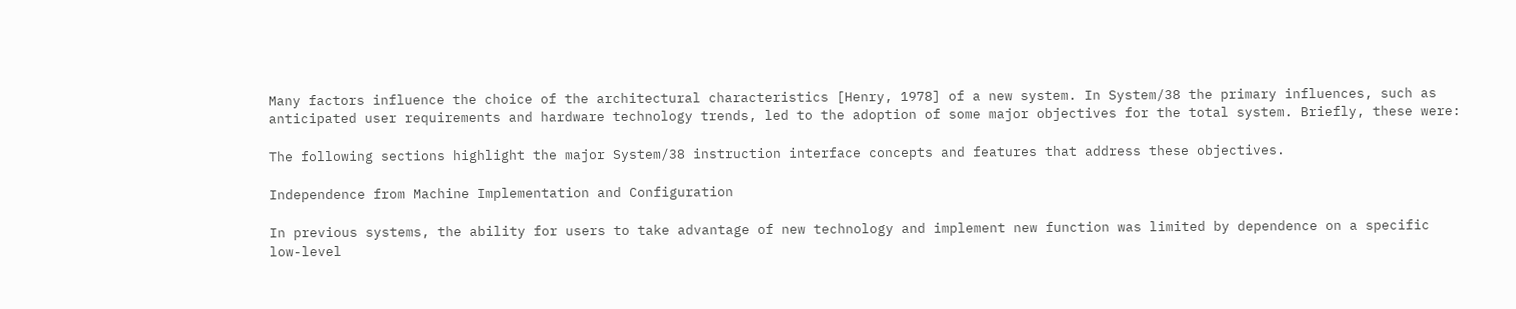Many factors influence the choice of the architectural characteristics [Henry, 1978] of a new system. In System/38 the primary influences, such as anticipated user requirements and hardware technology trends, led to the adoption of some major objectives for the total system. Briefly, these were:

The following sections highlight the major System/38 instruction interface concepts and features that address these objectives.

Independence from Machine Implementation and Configuration

In previous systems, the ability for users to take advantage of new technology and implement new function was limited by dependence on a specific low-level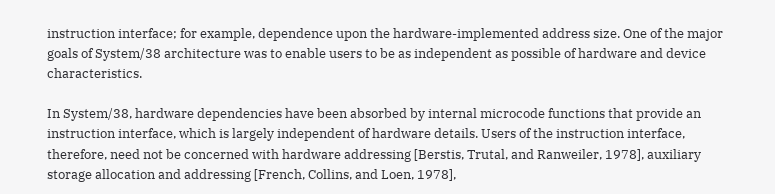instruction interface; for example, dependence upon the hardware-implemented address size. One of the major goals of System/38 architecture was to enable users to be as independent as possible of hardware and device characteristics.

In System/38, hardware dependencies have been absorbed by internal microcode functions that provide an instruction interface, which is largely independent of hardware details. Users of the instruction interface, therefore, need not be concerned with hardware addressing [Berstis, Trutal, and Ranweiler, 1978], auxiliary storage allocation and addressing [French, Collins, and Loen, 1978],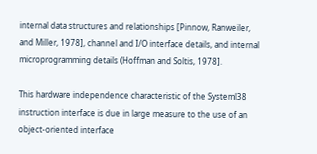internal data structures and relationships [Pinnow, Ranweiler, and Miller, 1978], channel and I/O interface details, and internal microprogramming details (Hoffman and Soltis, 1978].

This hardware independence characteristic of the Systeml38 instruction interface is due in large measure to the use of an object-oriented interface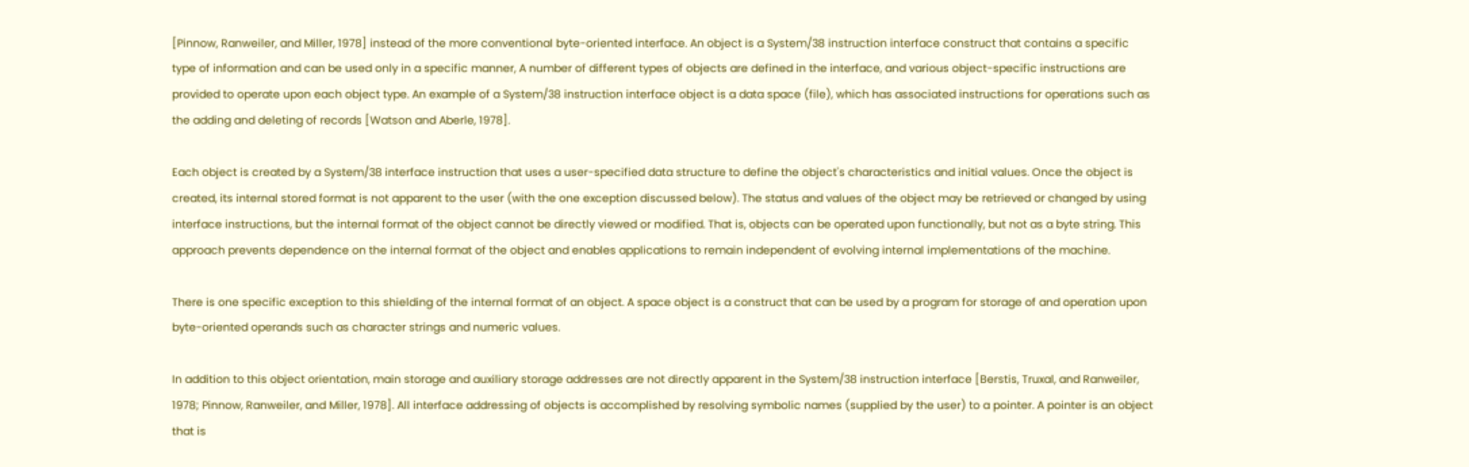[Pinnow, Ranweiler, and Miller, 1978] instead of the more conventional byte-oriented interface. An object is a System/38 instruction interface construct that contains a specific type of information and can be used only in a specific manner, A number of different types of objects are defined in the interface, and various object-specific instructions are provided to operate upon each object type. An example of a System/38 instruction interface object is a data space (file), which has associated instructions for operations such as the adding and deleting of records [Watson and Aberle, 1978].

Each object is created by a System/38 interface instruction that uses a user-specified data structure to define the object's characteristics and initial values. Once the object is created, its internal stored format is not apparent to the user (with the one exception discussed below). The status and values of the object may be retrieved or changed by using interface instructions, but the internal format of the object cannot be directly viewed or modified. That is, objects can be operated upon functionally, but not as a byte string. This approach prevents dependence on the internal format of the object and enables applications to remain independent of evolving internal implementations of the machine.

There is one specific exception to this shielding of the internal format of an object. A space object is a construct that can be used by a program for storage of and operation upon byte-oriented operands such as character strings and numeric values.

In addition to this object orientation, main storage and auxiliary storage addresses are not directly apparent in the System/38 instruction interface [Berstis, Truxal, and Ranweiler, 1978; Pinnow, Ranweiler, and Miller, 1978]. All interface addressing of objects is accomplished by resolving symbolic names (supplied by the user) to a pointer. A pointer is an object that is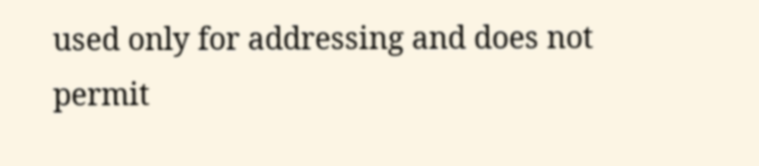used only for addressing and does not permit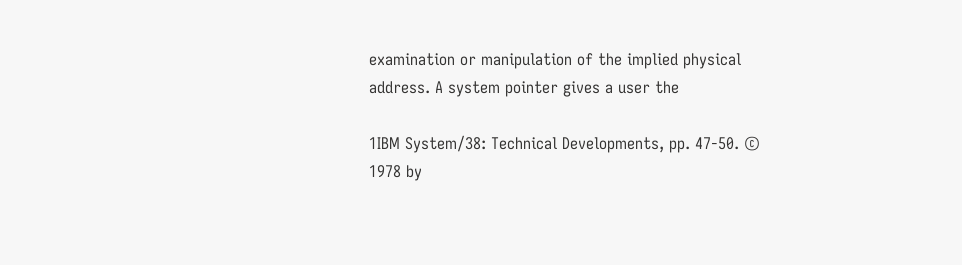examination or manipulation of the implied physical address. A system pointer gives a user the

1IBM System/38: Technical Developments, pp. 47-50. © 1978 by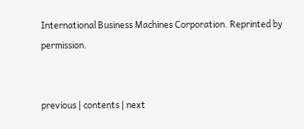International Business Machines Corporation. Reprinted by permission.


previous | contents | next